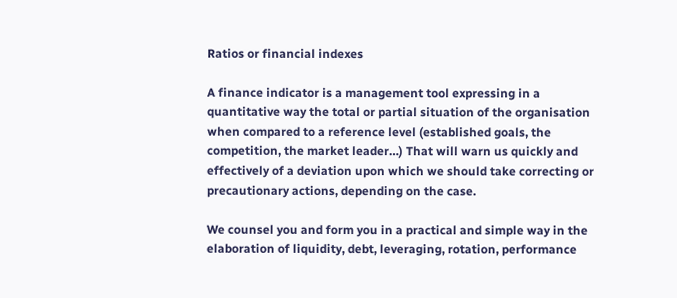Ratios or financial indexes

A finance indicator is a management tool expressing in a quantitative way the total or partial situation of the organisation when compared to a reference level (established goals, the competition, the market leader…) That will warn us quickly and effectively of a deviation upon which we should take correcting or precautionary actions, depending on the case.

We counsel you and form you in a practical and simple way in the elaboration of liquidity, debt, leveraging, rotation, performance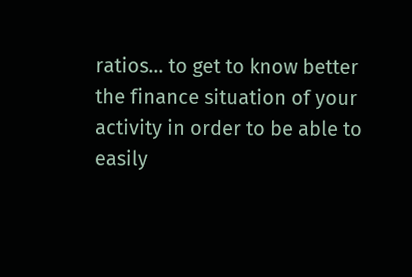ratios… to get to know better the finance situation of your activity in order to be able to easily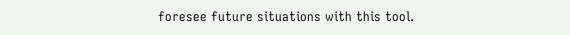foresee future situations with this tool.